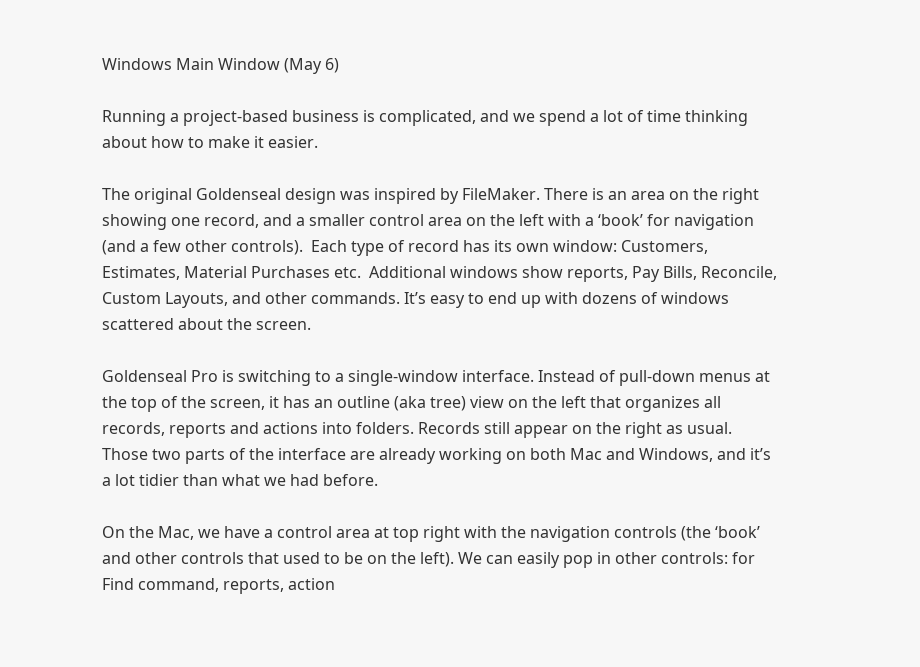Windows Main Window (May 6)

Running a project-based business is complicated, and we spend a lot of time thinking about how to make it easier.

The original Goldenseal design was inspired by FileMaker. There is an area on the right showing one record, and a smaller control area on the left with a ‘book’ for navigation (and a few other controls).  Each type of record has its own window: Customers, Estimates, Material Purchases etc.  Additional windows show reports, Pay Bills, Reconcile, Custom Layouts, and other commands. It’s easy to end up with dozens of windows scattered about the screen.

Goldenseal Pro is switching to a single-window interface. Instead of pull-down menus at the top of the screen, it has an outline (aka tree) view on the left that organizes all records, reports and actions into folders. Records still appear on the right as usual. Those two parts of the interface are already working on both Mac and Windows, and it’s a lot tidier than what we had before.

On the Mac, we have a control area at top right with the navigation controls (the ‘book’ and other controls that used to be on the left). We can easily pop in other controls: for Find command, reports, action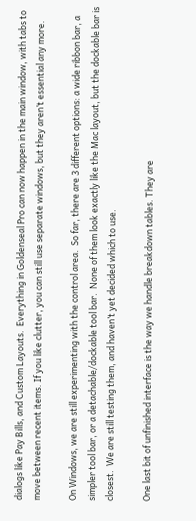dialogs like Pay Bills, and Custom Layouts.  Everything in Goldenseal Pro can now happen in the main window, with tabs to move between recent items. If you like clutter, you can still use separate windows, but they aren’t essential any more.

On Windows, we are still experimenting with the control area.  So far, there are 3 different options: a wide ribbon bar, a simpler tool bar, or a detachable/dockable tool bar.  None of them look exactly like the Mac layout, but the dockable bar is closest.  We are still testing them, and haven’t yet decided which to use.

One last bit of unfinished interface is the way we handle breakdown tables. They are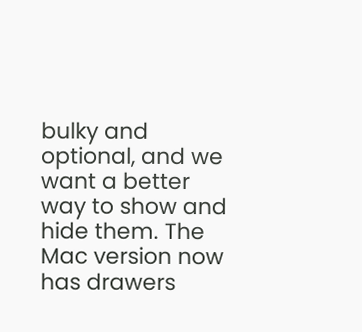bulky and optional, and we want a better way to show and hide them. The Mac version now has drawers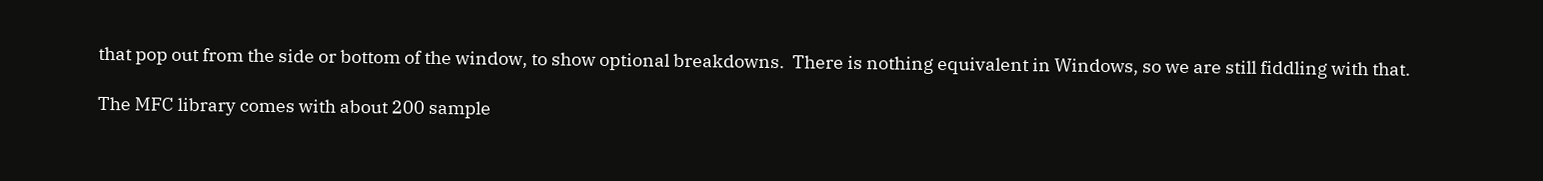that pop out from the side or bottom of the window, to show optional breakdowns.  There is nothing equivalent in Windows, so we are still fiddling with that.

The MFC library comes with about 200 sample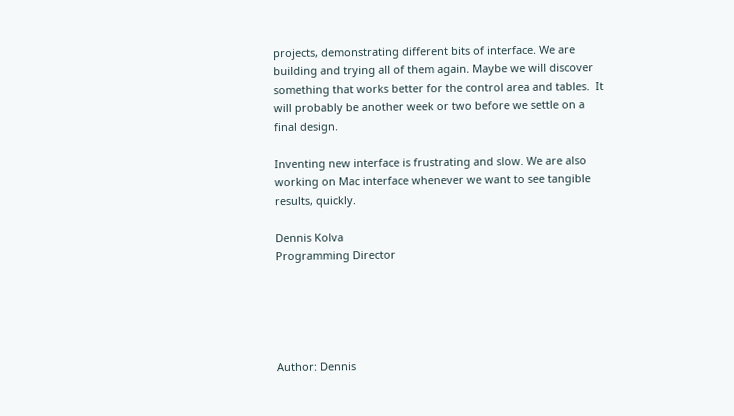projects, demonstrating different bits of interface. We are building and trying all of them again. Maybe we will discover something that works better for the control area and tables.  It will probably be another week or two before we settle on a final design.

Inventing new interface is frustrating and slow. We are also working on Mac interface whenever we want to see tangible results, quickly.

Dennis Kolva
Programming Director





Author: Dennis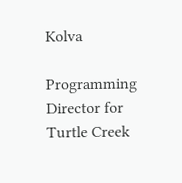Kolva

Programming Director for Turtle Creek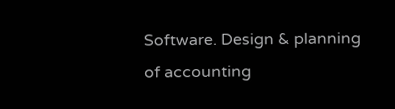Software. Design & planning of accounting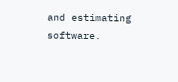and estimating software.